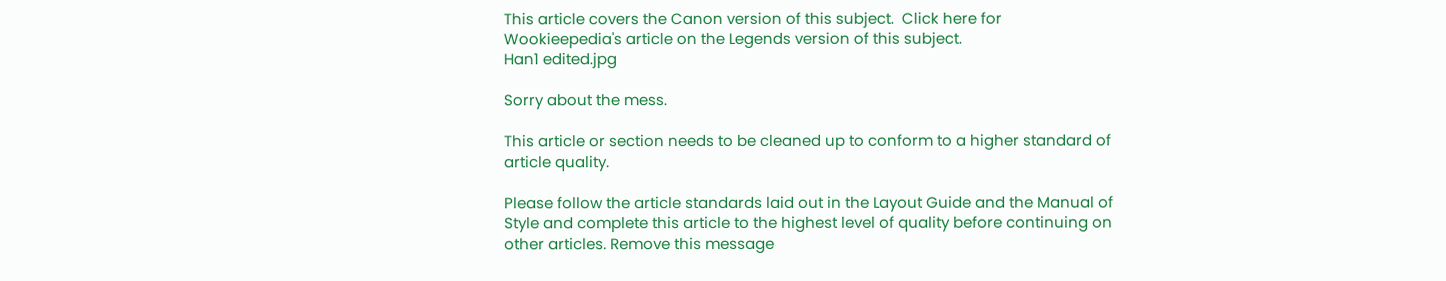This article covers the Canon version of this subject.  Click here for Wookieepedia's article on the Legends version of this subject.
Han1 edited.jpg

Sorry about the mess.

This article or section needs to be cleaned up to conform to a higher standard of article quality.

Please follow the article standards laid out in the Layout Guide and the Manual of Style and complete this article to the highest level of quality before continuing on other articles. Remove this message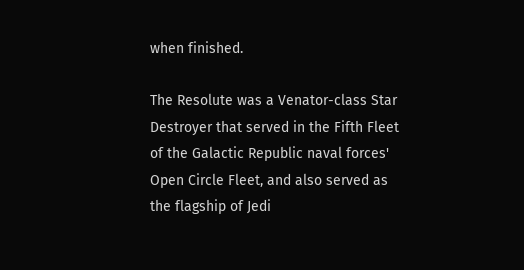when finished.

The Resolute was a Venator-class Star Destroyer that served in the Fifth Fleet of the Galactic Republic naval forces' Open Circle Fleet, and also served as the flagship of Jedi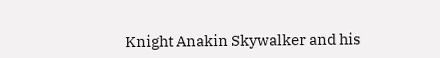Knight Anakin Skywalker and his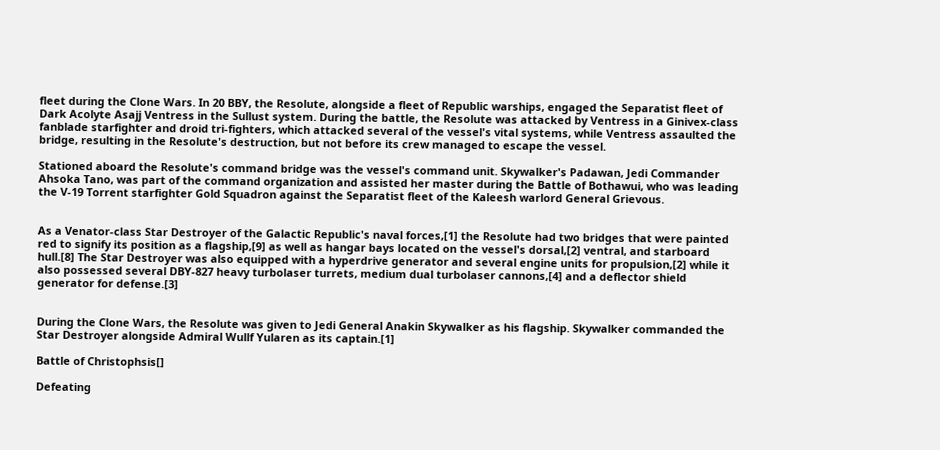fleet during the Clone Wars. In 20 BBY, the Resolute, alongside a fleet of Republic warships, engaged the Separatist fleet of Dark Acolyte Asajj Ventress in the Sullust system. During the battle, the Resolute was attacked by Ventress in a Ginivex-class fanblade starfighter and droid tri-fighters, which attacked several of the vessel's vital systems, while Ventress assaulted the bridge, resulting in the Resolute's destruction, but not before its crew managed to escape the vessel.

Stationed aboard the Resolute's command bridge was the vessel's command unit. Skywalker's Padawan, Jedi Commander Ahsoka Tano, was part of the command organization and assisted her master during the Battle of Bothawui, who was leading the V-19 Torrent starfighter Gold Squadron against the Separatist fleet of the Kaleesh warlord General Grievous.


As a Venator-class Star Destroyer of the Galactic Republic's naval forces,[1] the Resolute had two bridges that were painted red to signify its position as a flagship,[9] as well as hangar bays located on the vessel's dorsal,[2] ventral, and starboard hull.[8] The Star Destroyer was also equipped with a hyperdrive generator and several engine units for propulsion,[2] while it also possessed several DBY-827 heavy turbolaser turrets, medium dual turbolaser cannons,[4] and a deflector shield generator for defense.[3]


During the Clone Wars, the Resolute was given to Jedi General Anakin Skywalker as his flagship. Skywalker commanded the Star Destroyer alongside Admiral Wullf Yularen as its captain.[1]

Battle of Christophsis[]

Defeating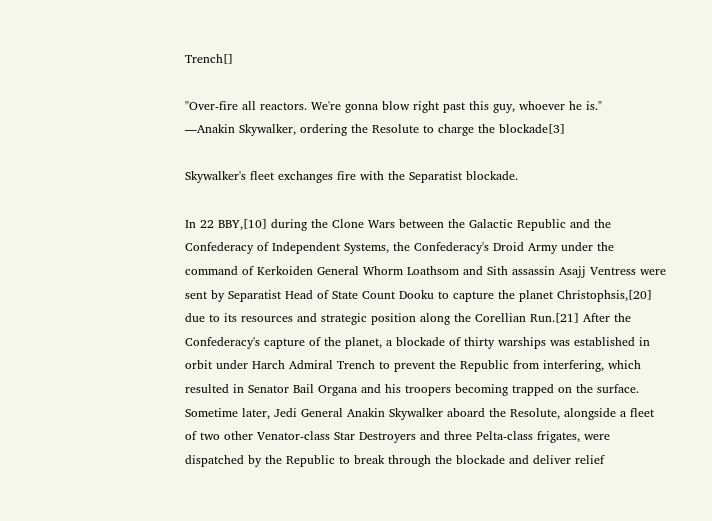Trench[]

"Over-fire all reactors. We're gonna blow right past this guy, whoever he is."
―Anakin Skywalker, ordering the Resolute to charge the blockade[3]

Skywalker's fleet exchanges fire with the Separatist blockade.

In 22 BBY,[10] during the Clone Wars between the Galactic Republic and the Confederacy of Independent Systems, the Confederacy's Droid Army under the command of Kerkoiden General Whorm Loathsom and Sith assassin Asajj Ventress were sent by Separatist Head of State Count Dooku to capture the planet Christophsis,[20] due to its resources and strategic position along the Corellian Run.[21] After the Confederacy's capture of the planet, a blockade of thirty warships was established in orbit under Harch Admiral Trench to prevent the Republic from interfering, which resulted in Senator Bail Organa and his troopers becoming trapped on the surface. Sometime later, Jedi General Anakin Skywalker aboard the Resolute, alongside a fleet of two other Venator-class Star Destroyers and three Pelta-class frigates, were dispatched by the Republic to break through the blockade and deliver relief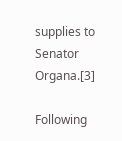supplies to Senator Organa.[3]

Following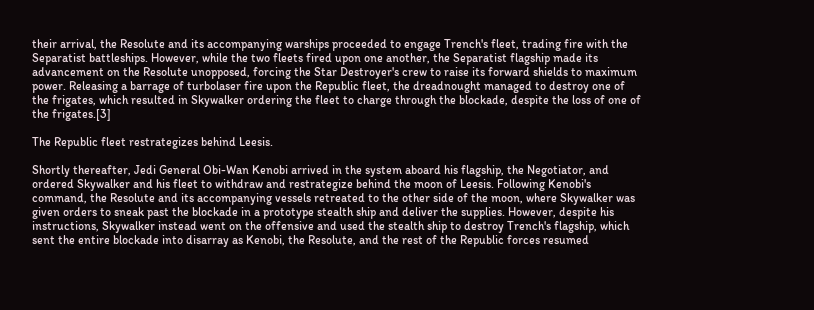their arrival, the Resolute and its accompanying warships proceeded to engage Trench's fleet, trading fire with the Separatist battleships. However, while the two fleets fired upon one another, the Separatist flagship made its advancement on the Resolute unopposed, forcing the Star Destroyer's crew to raise its forward shields to maximum power. Releasing a barrage of turbolaser fire upon the Republic fleet, the dreadnought managed to destroy one of the frigates, which resulted in Skywalker ordering the fleet to charge through the blockade, despite the loss of one of the frigates.[3]

The Republic fleet restrategizes behind Leesis.

Shortly thereafter, Jedi General Obi-Wan Kenobi arrived in the system aboard his flagship, the Negotiator, and ordered Skywalker and his fleet to withdraw and restrategize behind the moon of Leesis. Following Kenobi's command, the Resolute and its accompanying vessels retreated to the other side of the moon, where Skywalker was given orders to sneak past the blockade in a prototype stealth ship and deliver the supplies. However, despite his instructions, Skywalker instead went on the offensive and used the stealth ship to destroy Trench's flagship, which sent the entire blockade into disarray as Kenobi, the Resolute, and the rest of the Republic forces resumed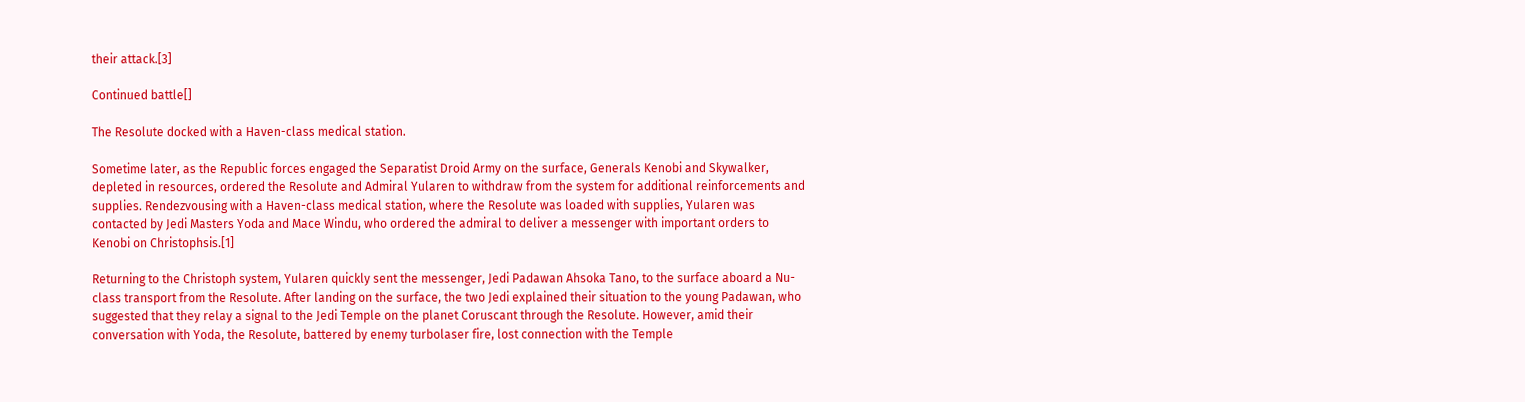their attack.[3]

Continued battle[]

The Resolute docked with a Haven-class medical station.

Sometime later, as the Republic forces engaged the Separatist Droid Army on the surface, Generals Kenobi and Skywalker, depleted in resources, ordered the Resolute and Admiral Yularen to withdraw from the system for additional reinforcements and supplies. Rendezvousing with a Haven-class medical station, where the Resolute was loaded with supplies, Yularen was contacted by Jedi Masters Yoda and Mace Windu, who ordered the admiral to deliver a messenger with important orders to Kenobi on Christophsis.[1]

Returning to the Christoph system, Yularen quickly sent the messenger, Jedi Padawan Ahsoka Tano, to the surface aboard a Nu-class transport from the Resolute. After landing on the surface, the two Jedi explained their situation to the young Padawan, who suggested that they relay a signal to the Jedi Temple on the planet Coruscant through the Resolute. However, amid their conversation with Yoda, the Resolute, battered by enemy turbolaser fire, lost connection with the Temple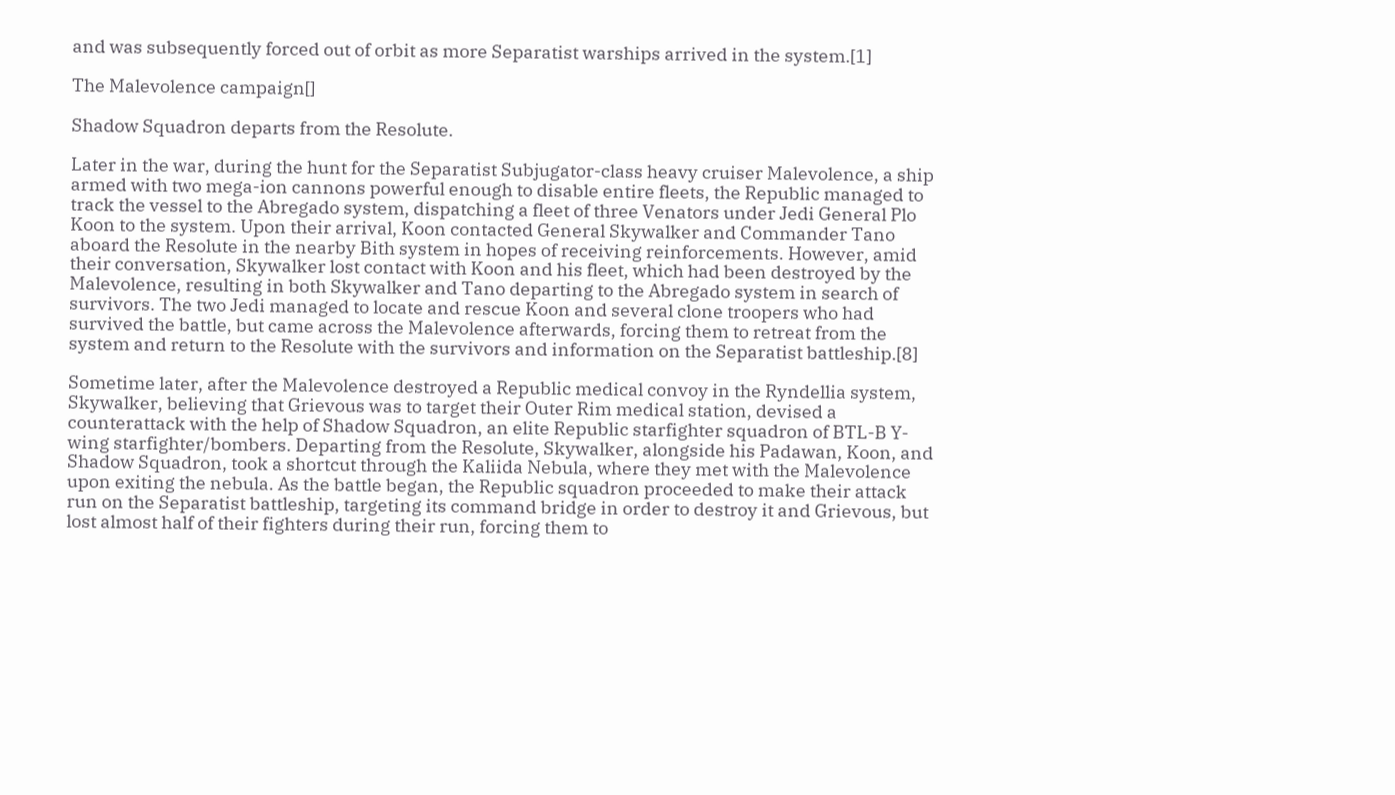and was subsequently forced out of orbit as more Separatist warships arrived in the system.[1]

The Malevolence campaign[]

Shadow Squadron departs from the Resolute.

Later in the war, during the hunt for the Separatist Subjugator-class heavy cruiser Malevolence, a ship armed with two mega-ion cannons powerful enough to disable entire fleets, the Republic managed to track the vessel to the Abregado system, dispatching a fleet of three Venators under Jedi General Plo Koon to the system. Upon their arrival, Koon contacted General Skywalker and Commander Tano aboard the Resolute in the nearby Bith system in hopes of receiving reinforcements. However, amid their conversation, Skywalker lost contact with Koon and his fleet, which had been destroyed by the Malevolence, resulting in both Skywalker and Tano departing to the Abregado system in search of survivors. The two Jedi managed to locate and rescue Koon and several clone troopers who had survived the battle, but came across the Malevolence afterwards, forcing them to retreat from the system and return to the Resolute with the survivors and information on the Separatist battleship.[8]

Sometime later, after the Malevolence destroyed a Republic medical convoy in the Ryndellia system, Skywalker, believing that Grievous was to target their Outer Rim medical station, devised a counterattack with the help of Shadow Squadron, an elite Republic starfighter squadron of BTL-B Y-wing starfighter/bombers. Departing from the Resolute, Skywalker, alongside his Padawan, Koon, and Shadow Squadron, took a shortcut through the Kaliida Nebula, where they met with the Malevolence upon exiting the nebula. As the battle began, the Republic squadron proceeded to make their attack run on the Separatist battleship, targeting its command bridge in order to destroy it and Grievous, but lost almost half of their fighters during their run, forcing them to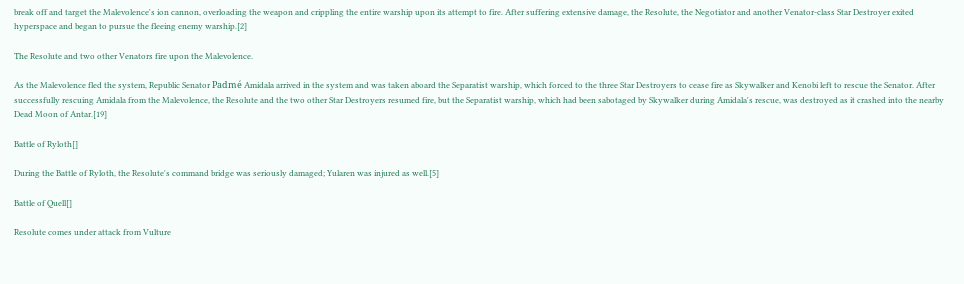break off and target the Malevolence's ion cannon, overloading the weapon and crippling the entire warship upon its attempt to fire. After suffering extensive damage, the Resolute, the Negotiator and another Venator-class Star Destroyer exited hyperspace and began to pursue the fleeing enemy warship.[2]

The Resolute and two other Venators fire upon the Malevolence.

As the Malevolence fled the system, Republic Senator Padmé Amidala arrived in the system and was taken aboard the Separatist warship, which forced to the three Star Destroyers to cease fire as Skywalker and Kenobi left to rescue the Senator. After successfully rescuing Amidala from the Malevolence, the Resolute and the two other Star Destroyers resumed fire, but the Separatist warship, which had been sabotaged by Skywalker during Amidala's rescue, was destroyed as it crashed into the nearby Dead Moon of Antar.[19]

Battle of Ryloth[]

During the Battle of Ryloth, the Resolute's command bridge was seriously damaged; Yularen was injured as well.[5]

Battle of Quell[]

Resolute comes under attack from Vulture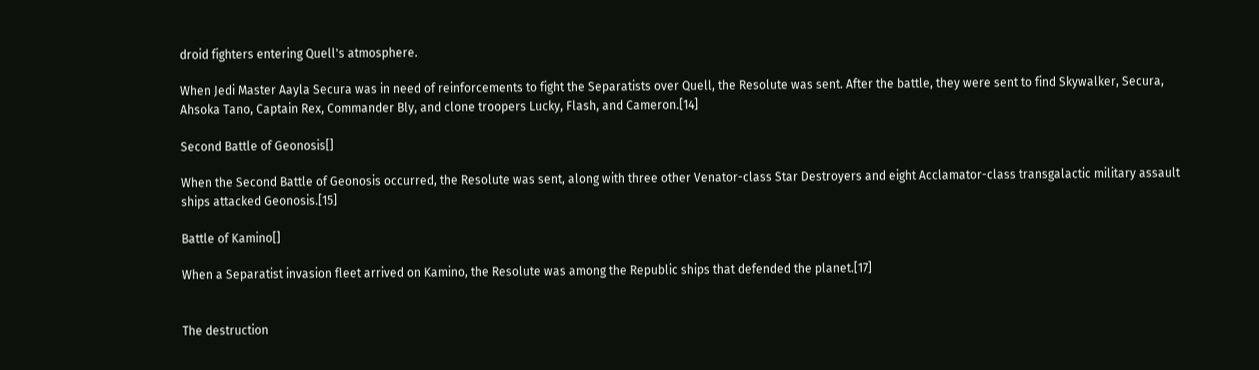droid fighters entering Quell's atmosphere.

When Jedi Master Aayla Secura was in need of reinforcements to fight the Separatists over Quell, the Resolute was sent. After the battle, they were sent to find Skywalker, Secura, Ahsoka Tano, Captain Rex, Commander Bly, and clone troopers Lucky, Flash, and Cameron.[14]

Second Battle of Geonosis[]

When the Second Battle of Geonosis occurred, the Resolute was sent, along with three other Venator-class Star Destroyers and eight Acclamator-class transgalactic military assault ships attacked Geonosis.[15]

Battle of Kamino[]

When a Separatist invasion fleet arrived on Kamino, the Resolute was among the Republic ships that defended the planet.[17]


The destruction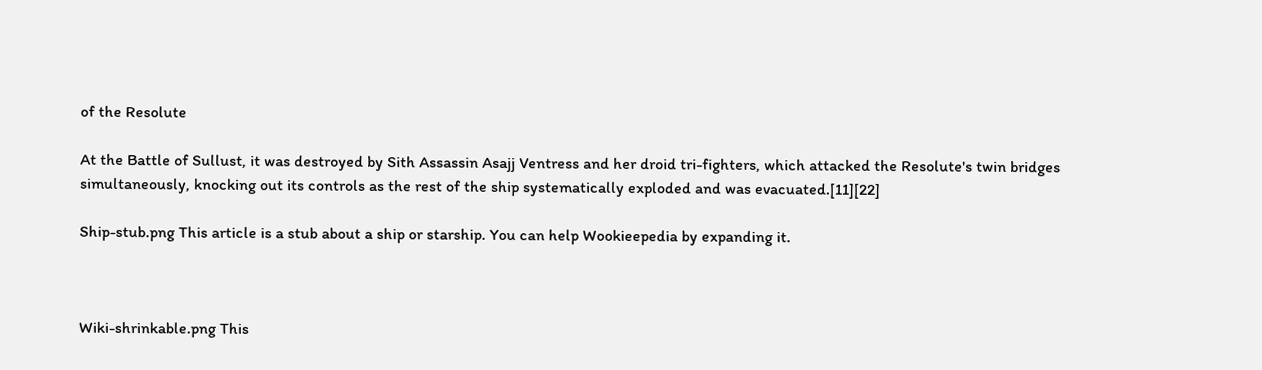of the Resolute

At the Battle of Sullust, it was destroyed by Sith Assassin Asajj Ventress and her droid tri-fighters, which attacked the Resolute's twin bridges simultaneously, knocking out its controls as the rest of the ship systematically exploded and was evacuated.[11][22]

Ship-stub.png This article is a stub about a ship or starship. You can help Wookieepedia by expanding it.



Wiki-shrinkable.png This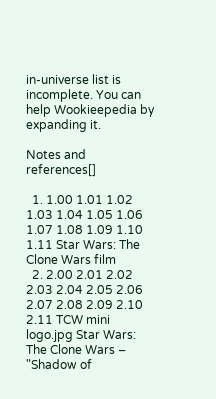in-universe list is incomplete. You can help Wookieepedia by expanding it.

Notes and references[]

  1. 1.00 1.01 1.02 1.03 1.04 1.05 1.06 1.07 1.08 1.09 1.10 1.11 Star Wars: The Clone Wars film
  2. 2.00 2.01 2.02 2.03 2.04 2.05 2.06 2.07 2.08 2.09 2.10 2.11 TCW mini logo.jpg Star Wars: The Clone Wars – "Shadow of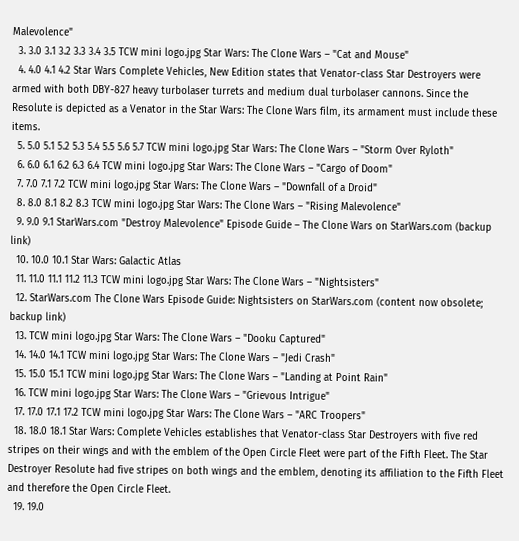Malevolence"
  3. 3.0 3.1 3.2 3.3 3.4 3.5 TCW mini logo.jpg Star Wars: The Clone Wars – "Cat and Mouse"
  4. 4.0 4.1 4.2 Star Wars Complete Vehicles, New Edition states that Venator-class Star Destroyers were armed with both DBY-827 heavy turbolaser turrets and medium dual turbolaser cannons. Since the Resolute is depicted as a Venator in the Star Wars: The Clone Wars film, its armament must include these items.
  5. 5.0 5.1 5.2 5.3 5.4 5.5 5.6 5.7 TCW mini logo.jpg Star Wars: The Clone Wars – "Storm Over Ryloth"
  6. 6.0 6.1 6.2 6.3 6.4 TCW mini logo.jpg Star Wars: The Clone Wars – "Cargo of Doom"
  7. 7.0 7.1 7.2 TCW mini logo.jpg Star Wars: The Clone Wars – "Downfall of a Droid"
  8. 8.0 8.1 8.2 8.3 TCW mini logo.jpg Star Wars: The Clone Wars – "Rising Malevolence"
  9. 9.0 9.1 StarWars.com "Destroy Malevolence" Episode Guide – The Clone Wars on StarWars.com (backup link)
  10. 10.0 10.1 Star Wars: Galactic Atlas
  11. 11.0 11.1 11.2 11.3 TCW mini logo.jpg Star Wars: The Clone Wars – "Nightsisters"
  12. StarWars.com The Clone Wars Episode Guide: Nightsisters on StarWars.com (content now obsolete; backup link)
  13. TCW mini logo.jpg Star Wars: The Clone Wars – "Dooku Captured"
  14. 14.0 14.1 TCW mini logo.jpg Star Wars: The Clone Wars – "Jedi Crash"
  15. 15.0 15.1 TCW mini logo.jpg Star Wars: The Clone Wars – "Landing at Point Rain"
  16. TCW mini logo.jpg Star Wars: The Clone Wars – "Grievous Intrigue"
  17. 17.0 17.1 17.2 TCW mini logo.jpg Star Wars: The Clone Wars – "ARC Troopers"
  18. 18.0 18.1 Star Wars: Complete Vehicles establishes that Venator-class Star Destroyers with five red stripes on their wings and with the emblem of the Open Circle Fleet were part of the Fifth Fleet. The Star Destroyer Resolute had five stripes on both wings and the emblem, denoting its affiliation to the Fifth Fleet and therefore the Open Circle Fleet.
  19. 19.0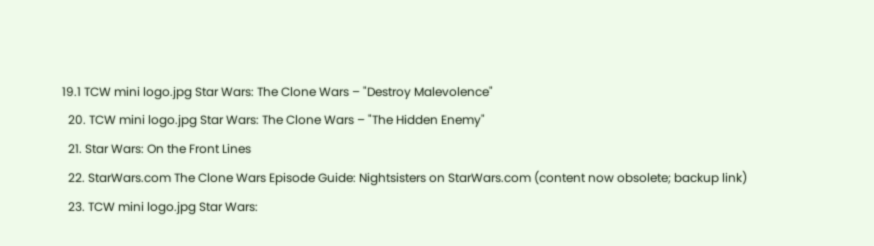19.1 TCW mini logo.jpg Star Wars: The Clone Wars – "Destroy Malevolence"
  20. TCW mini logo.jpg Star Wars: The Clone Wars – "The Hidden Enemy"
  21. Star Wars: On the Front Lines
  22. StarWars.com The Clone Wars Episode Guide: Nightsisters on StarWars.com (content now obsolete; backup link)
  23. TCW mini logo.jpg Star Wars: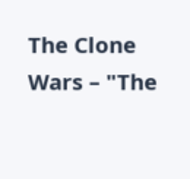The Clone Wars – "The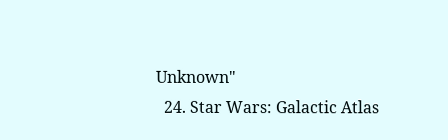Unknown"
  24. Star Wars: Galactic Atlas